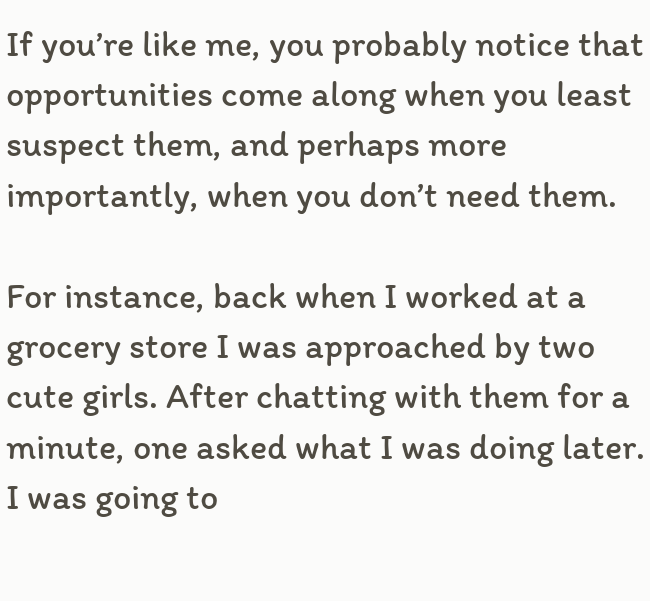If you’re like me, you probably notice that opportunities come along when you least suspect them, and perhaps more importantly, when you don’t need them.

For instance, back when I worked at a grocery store I was approached by two cute girls. After chatting with them for a minute, one asked what I was doing later. I was going to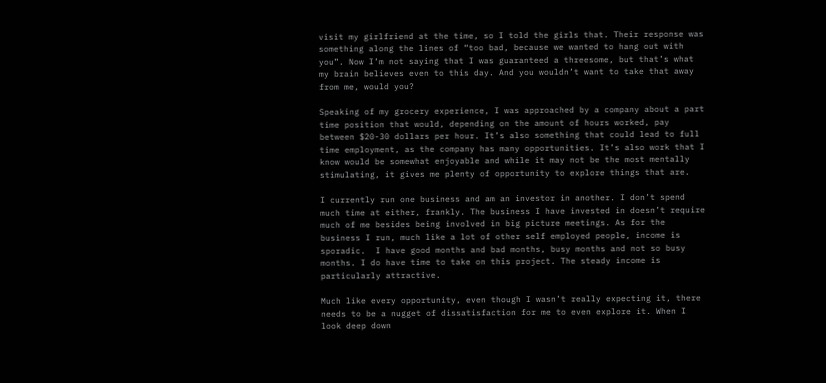visit my girlfriend at the time, so I told the girls that. Their response was something along the lines of “too bad, because we wanted to hang out with you”. Now I’m not saying that I was guaranteed a threesome, but that’s what my brain believes even to this day. And you wouldn’t want to take that away from me, would you?

Speaking of my grocery experience, I was approached by a company about a part time position that would, depending on the amount of hours worked, pay between $20-30 dollars per hour. It’s also something that could lead to full time employment, as the company has many opportunities. It’s also work that I know would be somewhat enjoyable and while it may not be the most mentally stimulating, it gives me plenty of opportunity to explore things that are.

I currently run one business and am an investor in another. I don’t spend much time at either, frankly. The business I have invested in doesn’t require much of me besides being involved in big picture meetings. As for the business I run, much like a lot of other self employed people, income is sporadic.  I have good months and bad months, busy months and not so busy months. I do have time to take on this project. The steady income is particularly attractive.

Much like every opportunity, even though I wasn’t really expecting it, there needs to be a nugget of dissatisfaction for me to even explore it. When I look deep down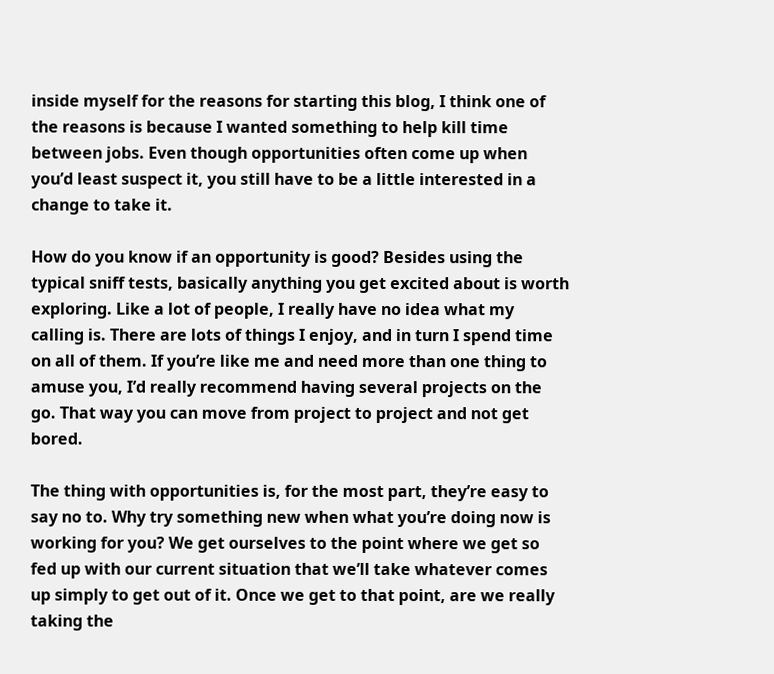inside myself for the reasons for starting this blog, I think one of the reasons is because I wanted something to help kill time between jobs. Even though opportunities often come up when you’d least suspect it, you still have to be a little interested in a change to take it.

How do you know if an opportunity is good? Besides using the typical sniff tests, basically anything you get excited about is worth exploring. Like a lot of people, I really have no idea what my calling is. There are lots of things I enjoy, and in turn I spend time on all of them. If you’re like me and need more than one thing to amuse you, I’d really recommend having several projects on the go. That way you can move from project to project and not get bored.

The thing with opportunities is, for the most part, they’re easy to say no to. Why try something new when what you’re doing now is working for you? We get ourselves to the point where we get so fed up with our current situation that we’ll take whatever comes up simply to get out of it. Once we get to that point, are we really taking the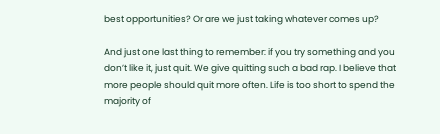best opportunities? Or are we just taking whatever comes up?

And just one last thing to remember: if you try something and you don’t like it, just quit. We give quitting such a bad rap. I believe that more people should quit more often. Life is too short to spend the majority of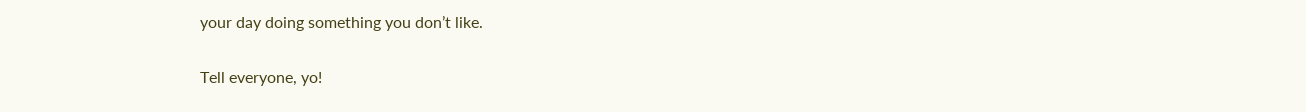your day doing something you don’t like.

Tell everyone, yo!